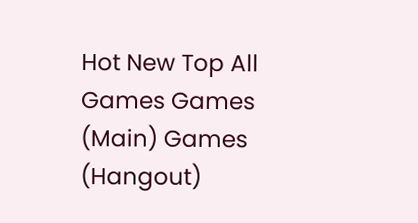Hot New Top All Games Games (Main) Games (Hangout)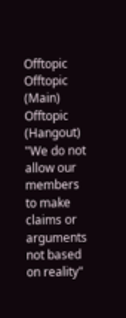Offtopic Offtopic (Main) Offtopic (Hangout)
"We do not allow our members to make claims or arguments not based on reality"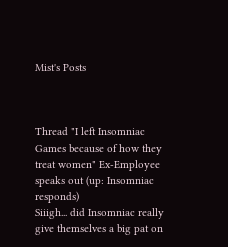Mist's Posts



Thread "I left Insomniac Games because of how they treat women" Ex-Employee speaks out (up: Insomniac responds)
Siiigh... did Insomniac really give themselves a big pat on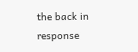the back in response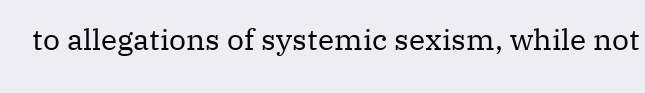to allegations of systemic sexism, while not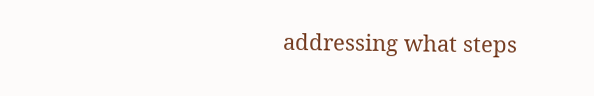addressing what steps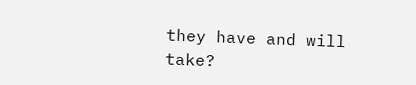they have and will take?